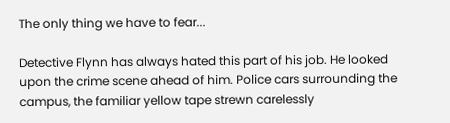The only thing we have to fear...

Detective Flynn has always hated this part of his job. He looked upon the crime scene ahead of him. Police cars surrounding the campus, the familiar yellow tape strewn carelessly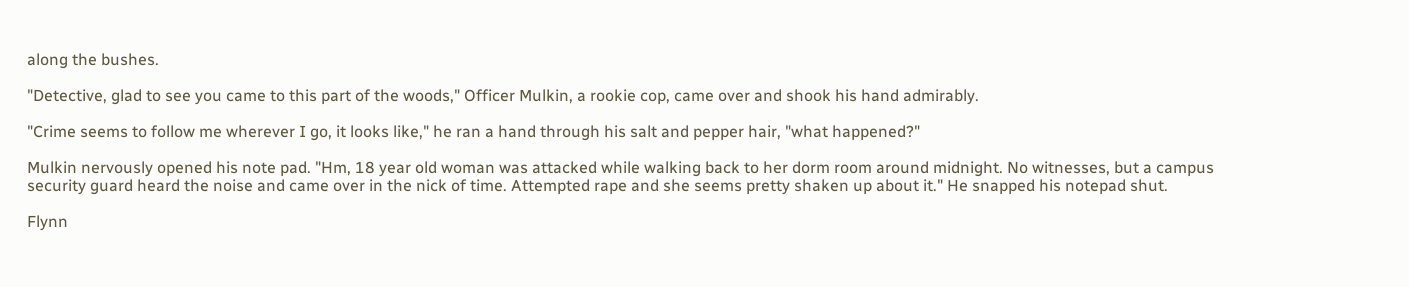along the bushes.

"Detective, glad to see you came to this part of the woods," Officer Mulkin, a rookie cop, came over and shook his hand admirably.

"Crime seems to follow me wherever I go, it looks like," he ran a hand through his salt and pepper hair, "what happened?"

Mulkin nervously opened his note pad. "Hm, 18 year old woman was attacked while walking back to her dorm room around midnight. No witnesses, but a campus security guard heard the noise and came over in the nick of time. Attempted rape and she seems pretty shaken up about it." He snapped his notepad shut.

Flynn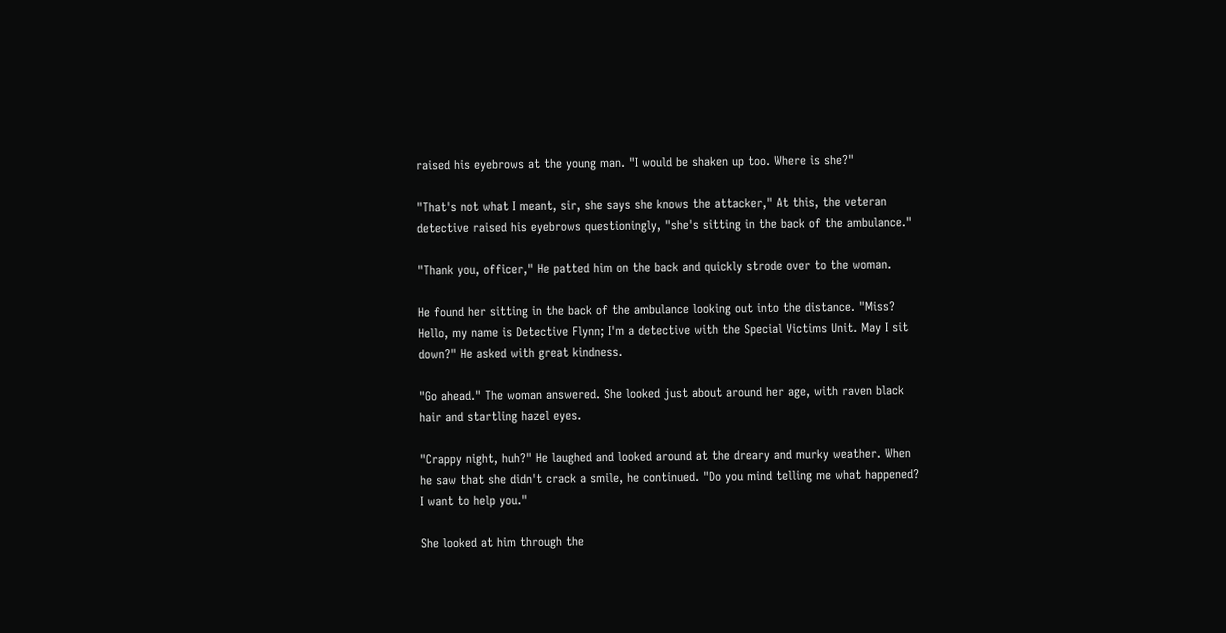raised his eyebrows at the young man. "I would be shaken up too. Where is she?"

"That's not what I meant, sir, she says she knows the attacker," At this, the veteran detective raised his eyebrows questioningly, "she's sitting in the back of the ambulance."

"Thank you, officer," He patted him on the back and quickly strode over to the woman.

He found her sitting in the back of the ambulance looking out into the distance. "Miss? Hello, my name is Detective Flynn; I'm a detective with the Special Victims Unit. May I sit down?" He asked with great kindness.

"Go ahead." The woman answered. She looked just about around her age, with raven black hair and startling hazel eyes.

"Crappy night, huh?" He laughed and looked around at the dreary and murky weather. When he saw that she didn't crack a smile, he continued. "Do you mind telling me what happened? I want to help you."

She looked at him through the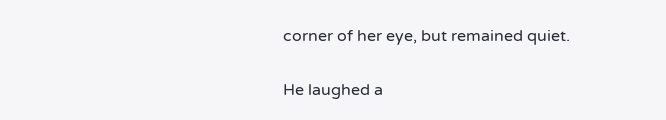corner of her eye, but remained quiet.

He laughed a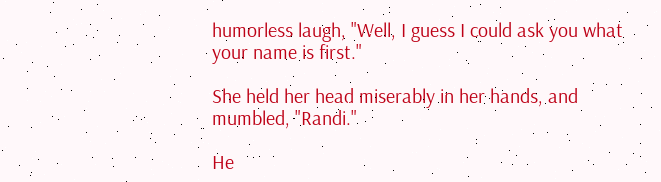humorless laugh, "Well, I guess I could ask you what your name is first."

She held her head miserably in her hands, and mumbled, "Randi."

He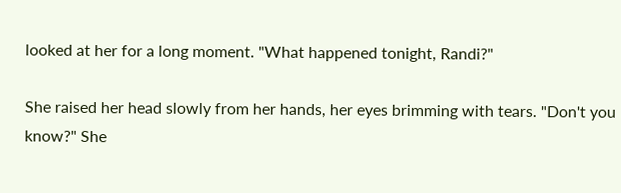looked at her for a long moment. "What happened tonight, Randi?"

She raised her head slowly from her hands, her eyes brimming with tears. "Don't you know?" She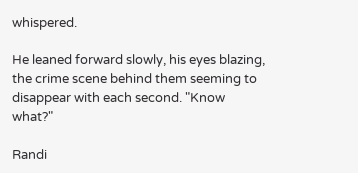whispered.

He leaned forward slowly, his eyes blazing, the crime scene behind them seeming to disappear with each second. "Know what?"

Randi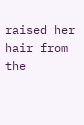raised her hair from the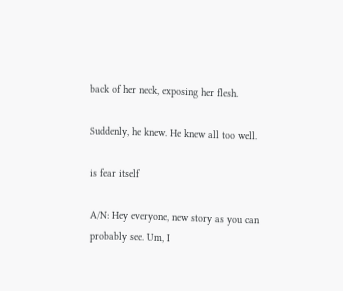back of her neck, exposing her flesh.

Suddenly, he knew. He knew all too well.

is fear itself

A/N: Hey everyone, new story as you can probably see. Um, I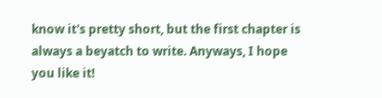know it's pretty short, but the first chapter is always a beyatch to write. Anyways, I hope you like it!